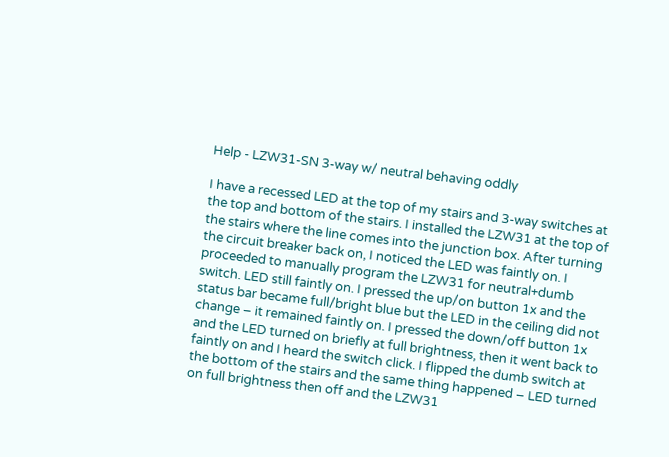Help - LZW31-SN 3-way w/ neutral behaving oddly

I have a recessed LED at the top of my stairs and 3-way switches at the top and bottom of the stairs. I installed the LZW31 at the top of the stairs where the line comes into the junction box. After turning the circuit breaker back on, I noticed the LED was faintly on. I proceeded to manually program the LZW31 for neutral+dumb switch. LED still faintly on. I pressed the up/on button 1x and the status bar became full/bright blue but the LED in the ceiling did not change – it remained faintly on. I pressed the down/off button 1x and the LED turned on briefly at full brightness, then it went back to faintly on and I heard the switch click. I flipped the dumb switch at the bottom of the stairs and the same thing happened – LED turned on full brightness then off and the LZW31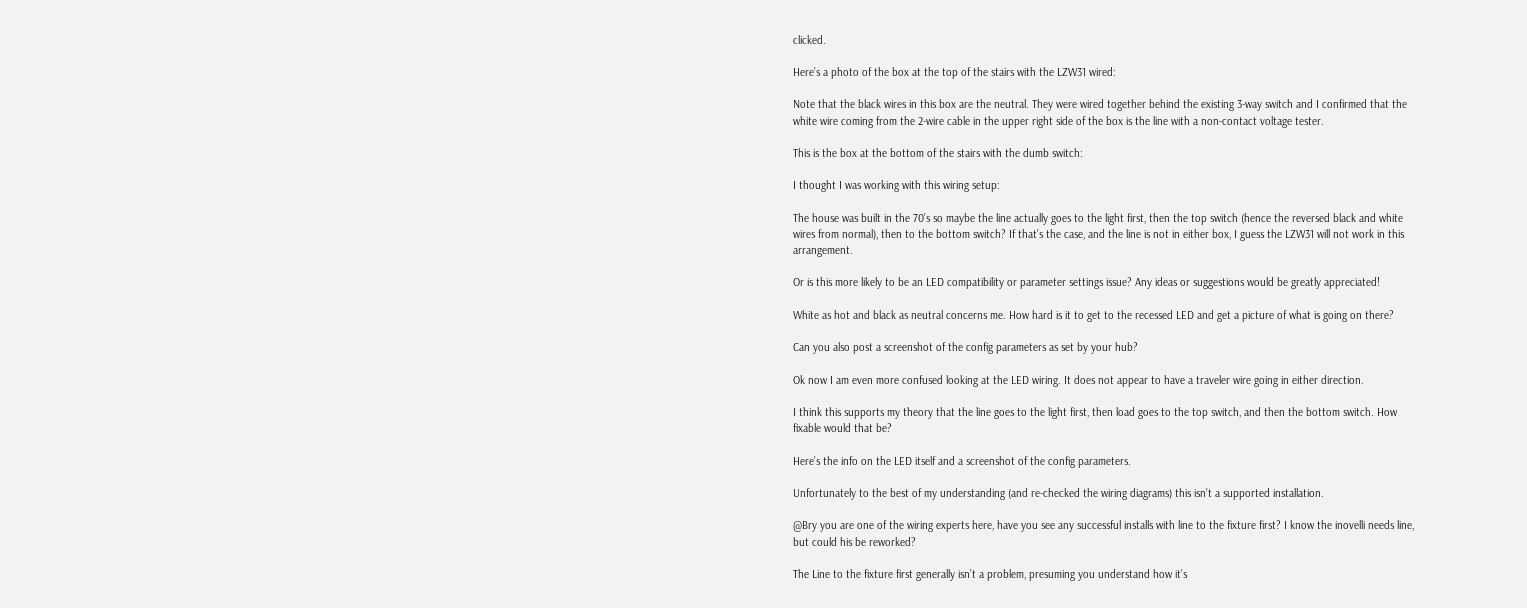clicked.

Here’s a photo of the box at the top of the stairs with the LZW31 wired:

Note that the black wires in this box are the neutral. They were wired together behind the existing 3-way switch and I confirmed that the white wire coming from the 2-wire cable in the upper right side of the box is the line with a non-contact voltage tester.

This is the box at the bottom of the stairs with the dumb switch:

I thought I was working with this wiring setup:

The house was built in the 70’s so maybe the line actually goes to the light first, then the top switch (hence the reversed black and white wires from normal), then to the bottom switch? If that’s the case, and the line is not in either box, I guess the LZW31 will not work in this arrangement.

Or is this more likely to be an LED compatibility or parameter settings issue? Any ideas or suggestions would be greatly appreciated!

White as hot and black as neutral concerns me. How hard is it to get to the recessed LED and get a picture of what is going on there?

Can you also post a screenshot of the config parameters as set by your hub?

Ok now I am even more confused looking at the LED wiring. It does not appear to have a traveler wire going in either direction.

I think this supports my theory that the line goes to the light first, then load goes to the top switch, and then the bottom switch. How fixable would that be?

Here’s the info on the LED itself and a screenshot of the config parameters.

Unfortunately to the best of my understanding (and re-checked the wiring diagrams) this isn’t a supported installation.

@Bry you are one of the wiring experts here, have you see any successful installs with line to the fixture first? I know the inovelli needs line, but could his be reworked?

The Line to the fixture first generally isn’t a problem, presuming you understand how it’s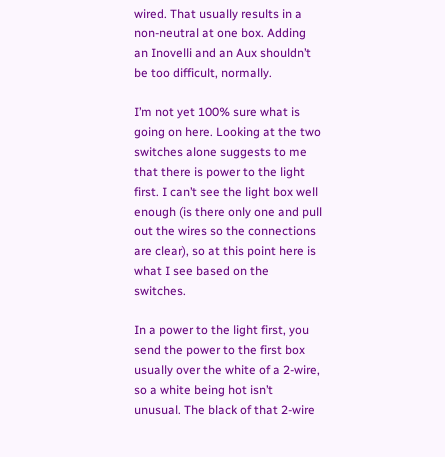wired. That usually results in a non-neutral at one box. Adding an Inovelli and an Aux shouldn’t be too difficult, normally.

I’m not yet 100% sure what is going on here. Looking at the two switches alone suggests to me that there is power to the light first. I can’t see the light box well enough (is there only one and pull out the wires so the connections are clear), so at this point here is what I see based on the switches.

In a power to the light first, you send the power to the first box usually over the white of a 2-wire, so a white being hot isn’t unusual. The black of that 2-wire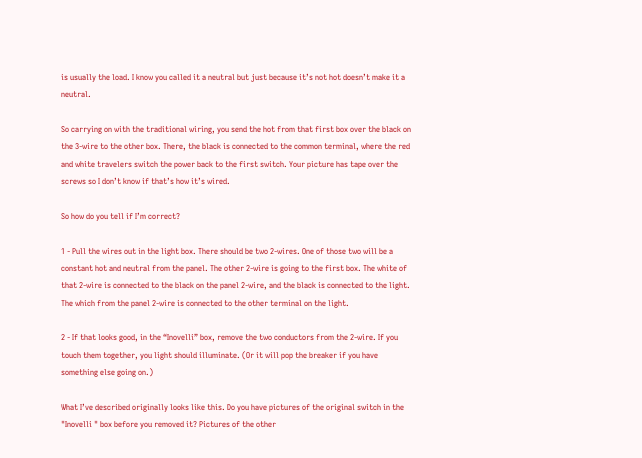is usually the load. I know you called it a neutral but just because it’s not hot doesn’t make it a neutral.

So carrying on with the traditional wiring, you send the hot from that first box over the black on the 3-wire to the other box. There, the black is connected to the common terminal, where the red and white travelers switch the power back to the first switch. Your picture has tape over the screws so I don’t know if that’s how it’s wired.

So how do you tell if I’m correct?

1 - Pull the wires out in the light box. There should be two 2-wires. One of those two will be a constant hot and neutral from the panel. The other 2-wire is going to the first box. The white of that 2-wire is connected to the black on the panel 2-wire, and the black is connected to the light. The which from the panel 2-wire is connected to the other terminal on the light.

2 - If that looks good, in the “Inovelli” box, remove the two conductors from the 2-wire. If you touch them together, you light should illuminate. (Or it will pop the breaker if you have something else going on.)

What I’ve described originally looks like this. Do you have pictures of the original switch in the "Inovelli " box before you removed it? Pictures of the other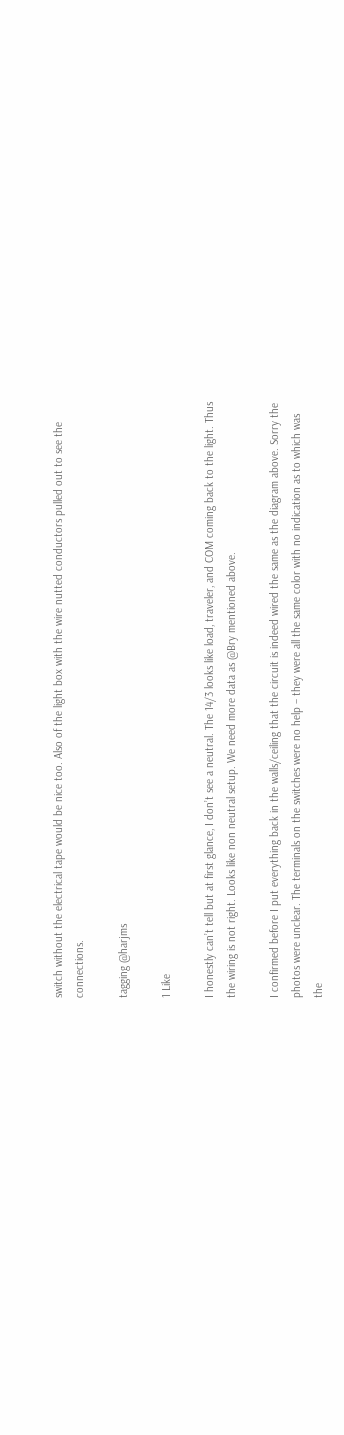switch without the electrical tape would be nice too. Also of the light box with the wire nutted conductors pulled out to see the connections.

tagging @harjms

1 Like

I honestly can’t tell but at first glance, I don’t see a neutral. The 14/3 looks like load, traveler, and COM coming back to the light. Thus the wiring is not right. Looks like non neutral setup. We need more data as @Bry mentioned above.

I confirmed before I put everything back in the walls/ceiling that the circuit is indeed wired the same as the diagram above. Sorry the photos were unclear. The terminals on the switches were no help – they were all the same color with no indication as to which was the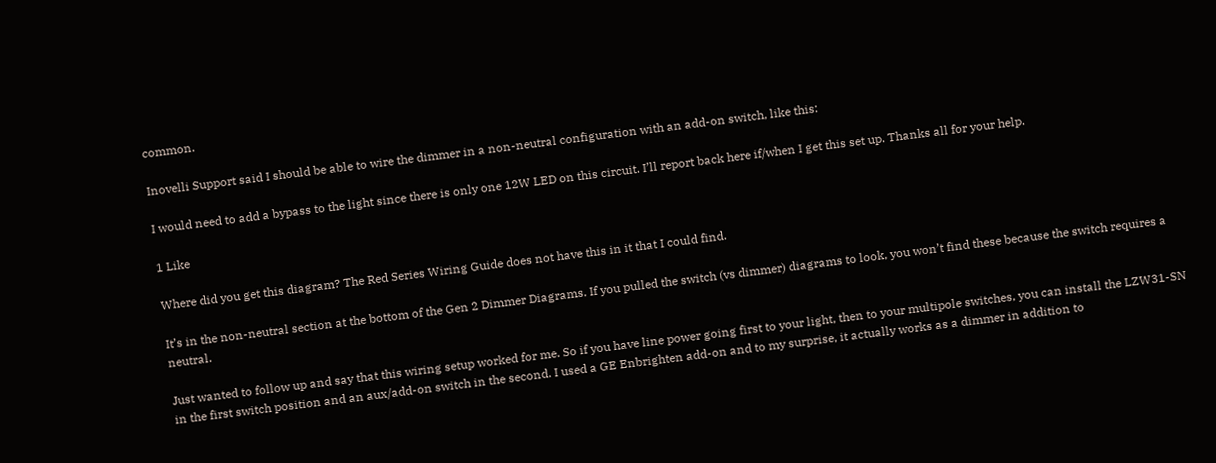common.

Inovelli Support said I should be able to wire the dimmer in a non-neutral configuration with an add-on switch, like this:

I would need to add a bypass to the light since there is only one 12W LED on this circuit. I’ll report back here if/when I get this set up. Thanks all for your help.

1 Like

Where did you get this diagram? The Red Series Wiring Guide does not have this in it that I could find.

It’s in the non-neutral section at the bottom of the Gen 2 Dimmer Diagrams. If you pulled the switch (vs dimmer) diagrams to look, you won’t find these because the switch requires a neutral.

Just wanted to follow up and say that this wiring setup worked for me. So if you have line power going first to your light, then to your multipole switches, you can install the LZW31-SN in the first switch position and an aux/add-on switch in the second. I used a GE Enbrighten add-on and to my surprise, it actually works as a dimmer in addition to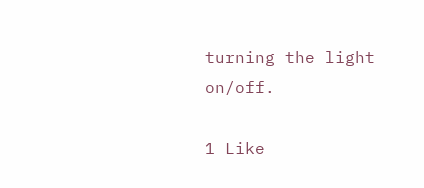turning the light on/off.

1 Like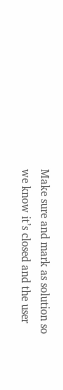Make sure and mark as solution so we know it’s closed and the user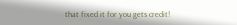that fixed it for you gets credit!